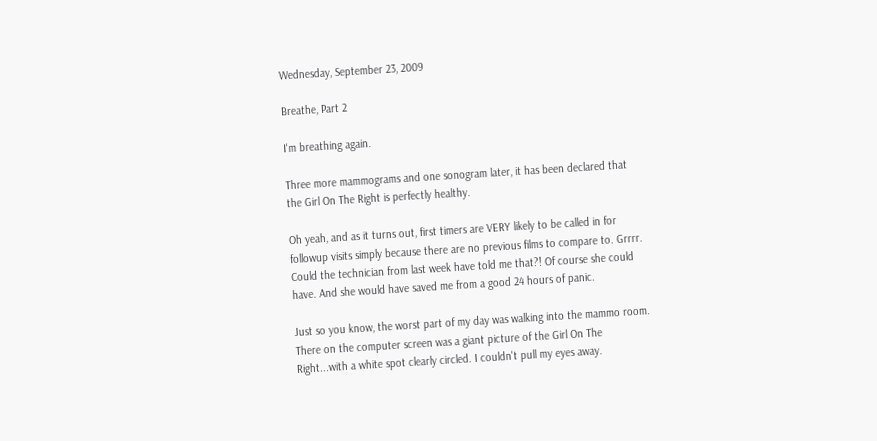Wednesday, September 23, 2009

Breathe, Part 2

I'm breathing again.

Three more mammograms and one sonogram later, it has been declared that the Girl On The Right is perfectly healthy.

Oh yeah, and as it turns out, first timers are VERY likely to be called in for followup visits simply because there are no previous films to compare to. Grrrr. Could the technician from last week have told me that?! Of course she could have. And she would have saved me from a good 24 hours of panic.

Just so you know, the worst part of my day was walking into the mammo room. There on the computer screen was a giant picture of the Girl On The Right...with a white spot clearly circled. I couldn't pull my eyes away.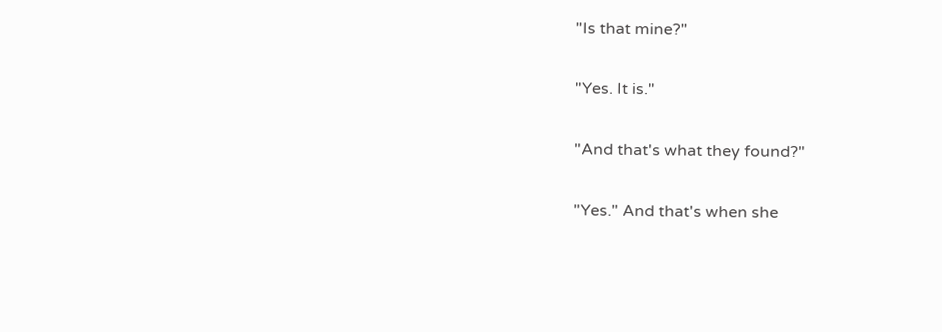"Is that mine?"

"Yes. It is."

"And that's what they found?"

"Yes." And that's when she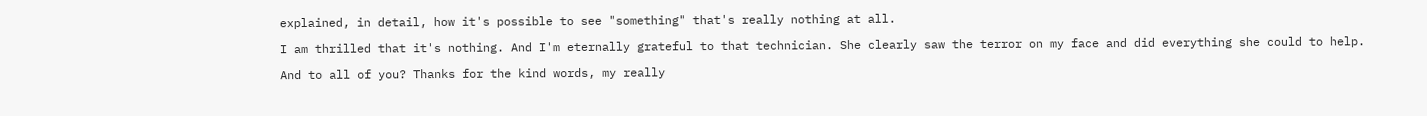explained, in detail, how it's possible to see "something" that's really nothing at all.

I am thrilled that it's nothing. And I'm eternally grateful to that technician. She clearly saw the terror on my face and did everything she could to help.

And to all of you? Thanks for the kind words, my really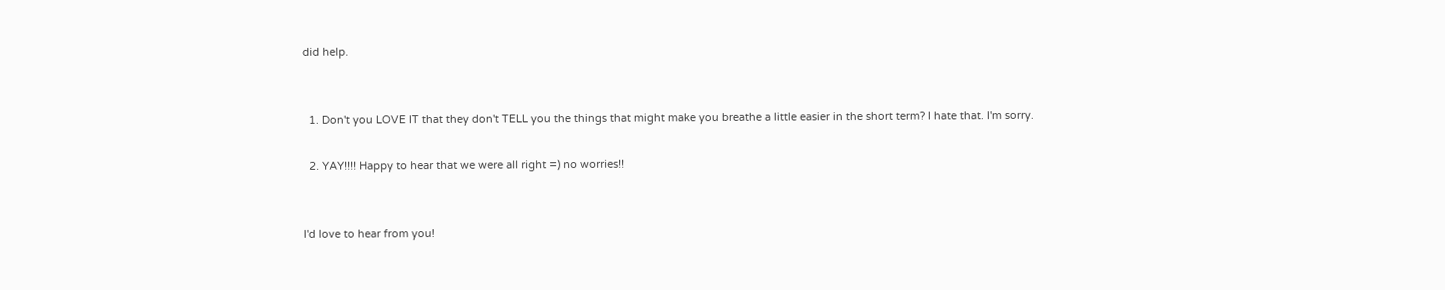did help.


  1. Don't you LOVE IT that they don't TELL you the things that might make you breathe a little easier in the short term? I hate that. I'm sorry.

  2. YAY!!!! Happy to hear that we were all right =) no worries!!


I'd love to hear from you!